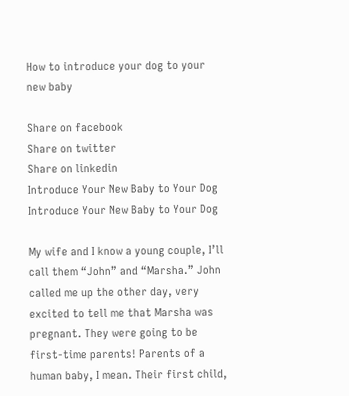How to introduce your dog to your new baby

Share on facebook
Share on twitter
Share on linkedin
Introduce Your New Baby to Your Dog
Introduce Your New Baby to Your Dog

My wife and I know a young couple, I’ll call them “John” and “Marsha.” John called me up the other day, very excited to tell me that Marsha was pregnant. They were going to be first-time parents! Parents of a human baby, I mean. Their first child,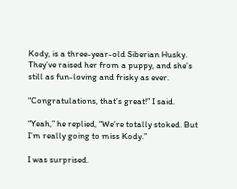Kody, is a three-year-old Siberian Husky. They’ve raised her from a puppy, and she’s still as fun-loving and frisky as ever.

“Congratulations, that’s great!” I said.

“Yeah,” he replied, “We’re totally stoked. But I’m really going to miss Kody.”

I was surprised.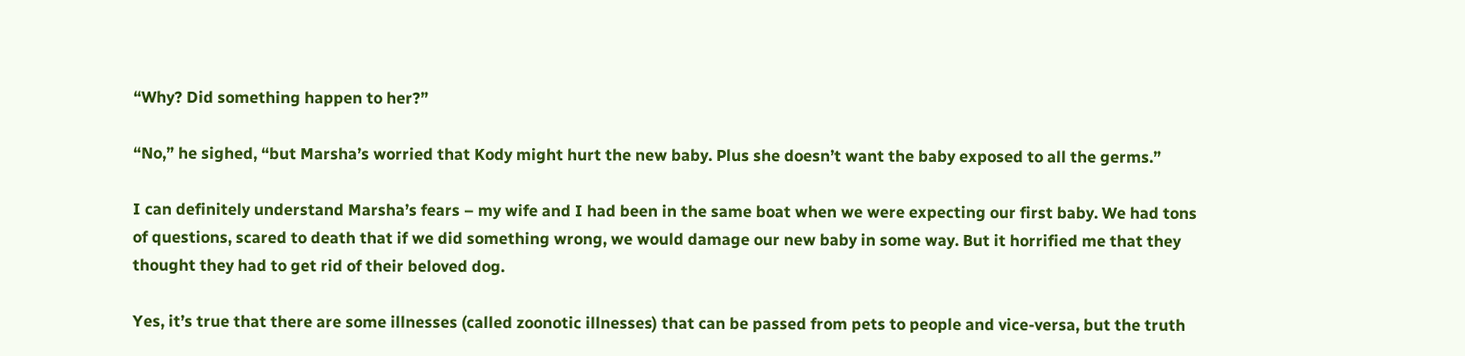“Why? Did something happen to her?”

“No,” he sighed, “but Marsha’s worried that Kody might hurt the new baby. Plus she doesn’t want the baby exposed to all the germs.”

I can definitely understand Marsha’s fears – my wife and I had been in the same boat when we were expecting our first baby. We had tons of questions, scared to death that if we did something wrong, we would damage our new baby in some way. But it horrified me that they thought they had to get rid of their beloved dog.

Yes, it’s true that there are some illnesses (called zoonotic illnesses) that can be passed from pets to people and vice-versa, but the truth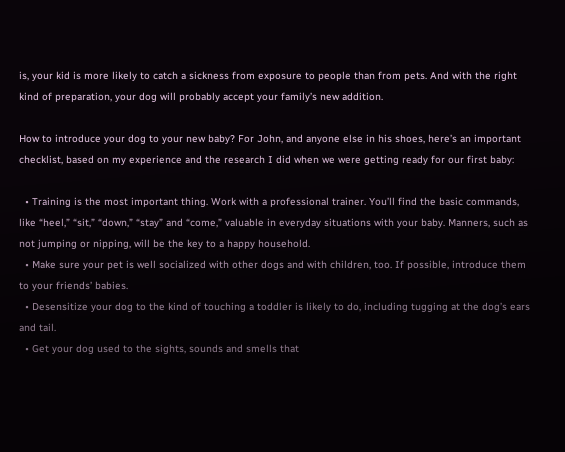is, your kid is more likely to catch a sickness from exposure to people than from pets. And with the right kind of preparation, your dog will probably accept your family’s new addition.

How to introduce your dog to your new baby? For John, and anyone else in his shoes, here’s an important checklist, based on my experience and the research I did when we were getting ready for our first baby:

  • Training is the most important thing. Work with a professional trainer. You’ll find the basic commands, like “heel,” “sit,” “down,” “stay” and “come,” valuable in everyday situations with your baby. Manners, such as not jumping or nipping, will be the key to a happy household.
  • Make sure your pet is well socialized with other dogs and with children, too. If possible, introduce them to your friends’ babies.
  • Desensitize your dog to the kind of touching a toddler is likely to do, including tugging at the dog’s ears and tail.
  • Get your dog used to the sights, sounds and smells that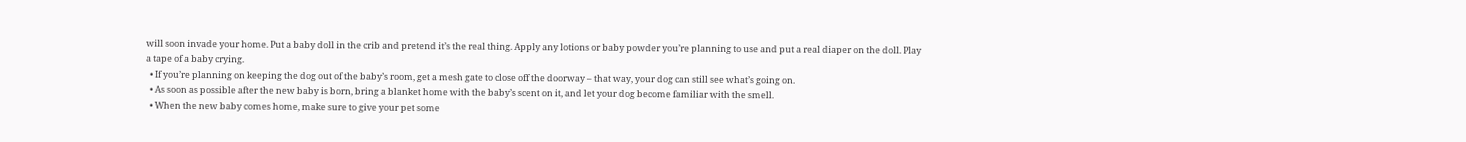will soon invade your home. Put a baby doll in the crib and pretend it’s the real thing. Apply any lotions or baby powder you’re planning to use and put a real diaper on the doll. Play a tape of a baby crying.
  • If you’re planning on keeping the dog out of the baby’s room, get a mesh gate to close off the doorway – that way, your dog can still see what’s going on.
  • As soon as possible after the new baby is born, bring a blanket home with the baby’s scent on it, and let your dog become familiar with the smell.
  • When the new baby comes home, make sure to give your pet some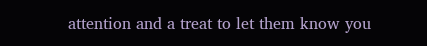attention and a treat to let them know you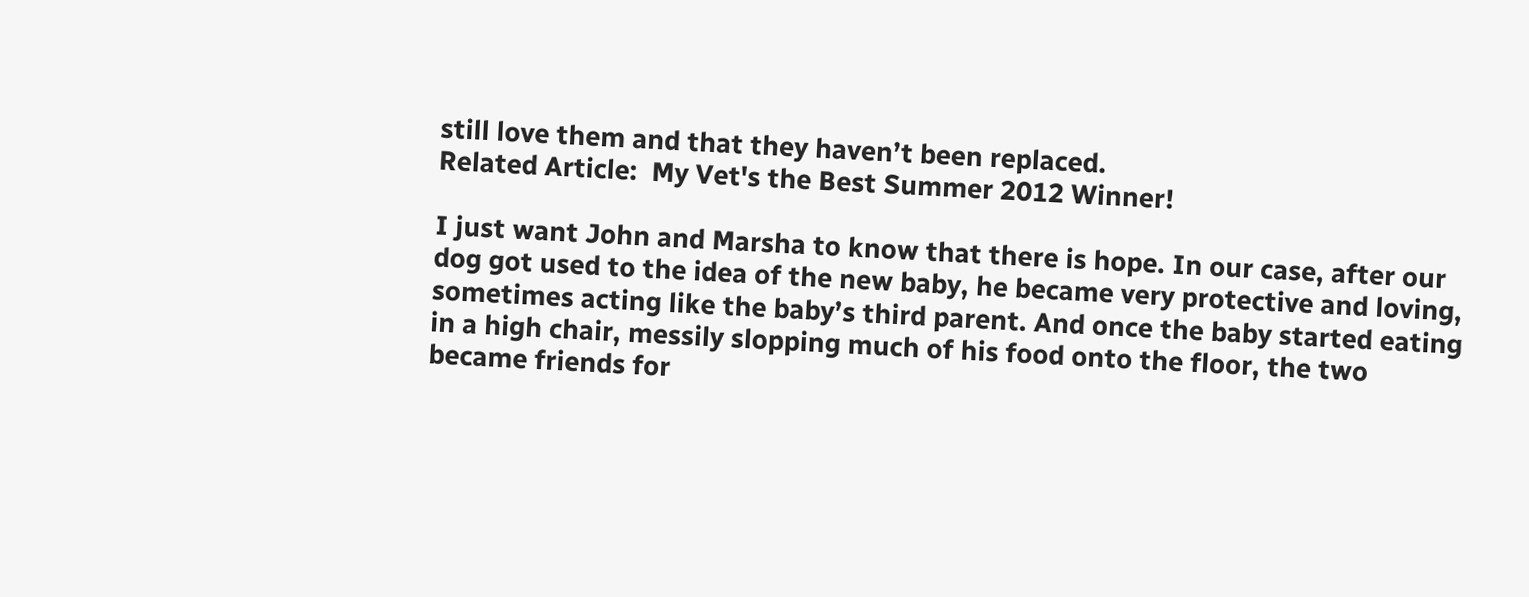still love them and that they haven’t been replaced.
Related Article:  My Vet's the Best Summer 2012 Winner!

I just want John and Marsha to know that there is hope. In our case, after our dog got used to the idea of the new baby, he became very protective and loving, sometimes acting like the baby’s third parent. And once the baby started eating in a high chair, messily slopping much of his food onto the floor, the two became friends for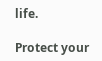life.

Protect your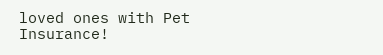loved ones with Pet Insurance!